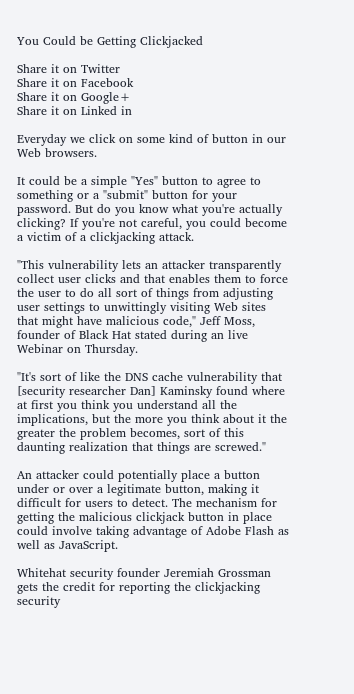You Could be Getting Clickjacked

Share it on Twitter
Share it on Facebook
Share it on Google+
Share it on Linked in

Everyday we click on some kind of button in our Web browsers.

It could be a simple "Yes" button to agree to something or a "submit" button for your password. But do you know what you're actually clicking? If you're not careful, you could become a victim of a clickjacking attack.

"This vulnerability lets an attacker transparently collect user clicks and that enables them to force the user to do all sort of things from adjusting user settings to unwittingly visiting Web sites that might have malicious code," Jeff Moss, founder of Black Hat stated during an live Webinar on Thursday.

"It's sort of like the DNS cache vulnerability that [security researcher Dan] Kaminsky found where at first you think you understand all the implications, but the more you think about it the greater the problem becomes, sort of this daunting realization that things are screwed."

An attacker could potentially place a button under or over a legitimate button, making it difficult for users to detect. The mechanism for getting the malicious clickjack button in place could involve taking advantage of Adobe Flash as well as JavaScript.

Whitehat security founder Jeremiah Grossman gets the credit for reporting the clickjacking security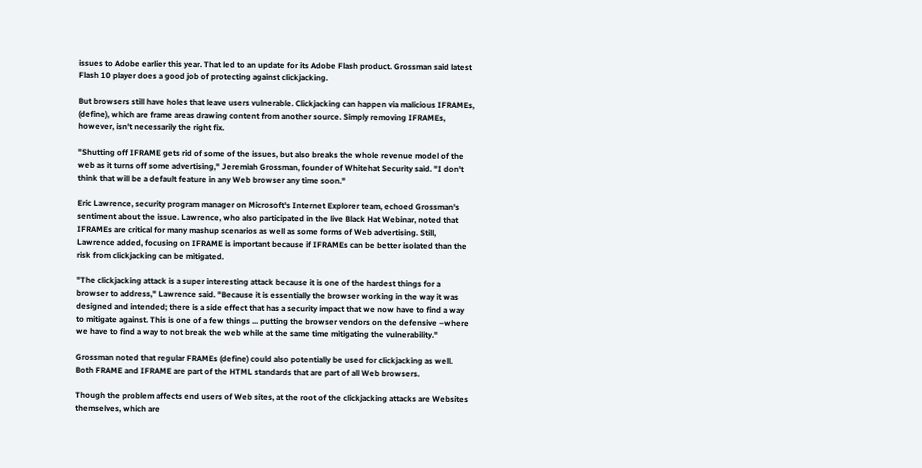issues to Adobe earlier this year. That led to an update for its Adobe Flash product. Grossman said latest Flash 10 player does a good job of protecting against clickjacking.

But browsers still have holes that leave users vulnerable. Clickjacking can happen via malicious IFRAMEs, (define), which are frame areas drawing content from another source. Simply removing IFRAMEs, however, isn't necessarily the right fix.

"Shutting off IFRAME gets rid of some of the issues, but also breaks the whole revenue model of the web as it turns off some advertising," Jeremiah Grossman, founder of Whitehat Security said. "I don't think that will be a default feature in any Web browser any time soon."

Eric Lawrence, security program manager on Microsoft's Internet Explorer team, echoed Grossman's sentiment about the issue. Lawrence, who also participated in the live Black Hat Webinar, noted that IFRAMEs are critical for many mashup scenarios as well as some forms of Web advertising. Still, Lawrence added, focusing on IFRAME is important because if IFRAMEs can be better isolated than the risk from clickjacking can be mitigated.

"The clickjacking attack is a super interesting attack because it is one of the hardest things for a browser to address," Lawrence said. "Because it is essentially the browser working in the way it was designed and intended; there is a side effect that has a security impact that we now have to find a way to mitigate against. This is one of a few things ... putting the browser vendors on the defensive –where we have to find a way to not break the web while at the same time mitigating the vulnerability."

Grossman noted that regular FRAMEs (define) could also potentially be used for clickjacking as well. Both FRAME and IFRAME are part of the HTML standards that are part of all Web browsers.

Though the problem affects end users of Web sites, at the root of the clickjacking attacks are Websites themselves, which are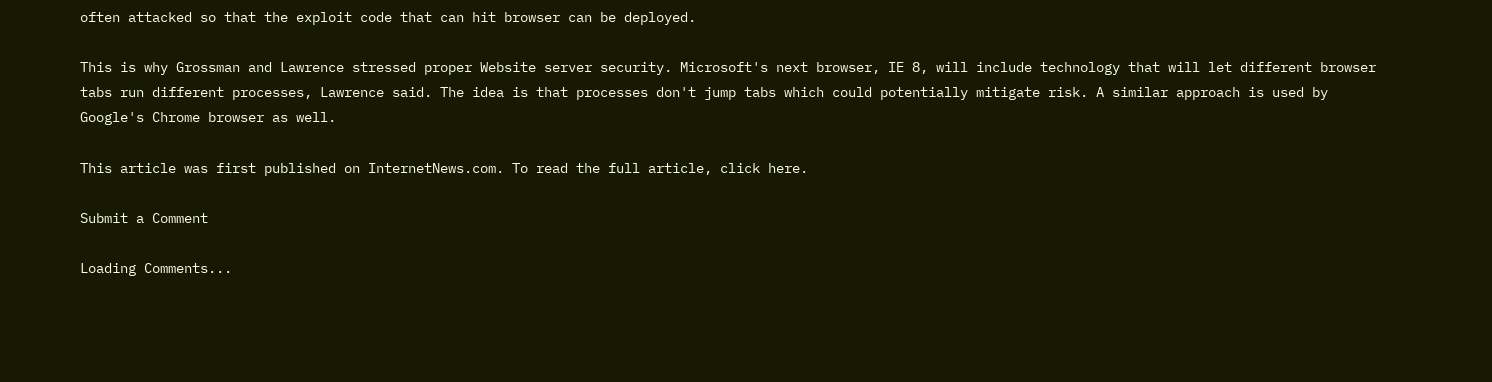often attacked so that the exploit code that can hit browser can be deployed.

This is why Grossman and Lawrence stressed proper Website server security. Microsoft's next browser, IE 8, will include technology that will let different browser tabs run different processes, Lawrence said. The idea is that processes don't jump tabs which could potentially mitigate risk. A similar approach is used by Google's Chrome browser as well.

This article was first published on InternetNews.com. To read the full article, click here.

Submit a Comment

Loading Comments...